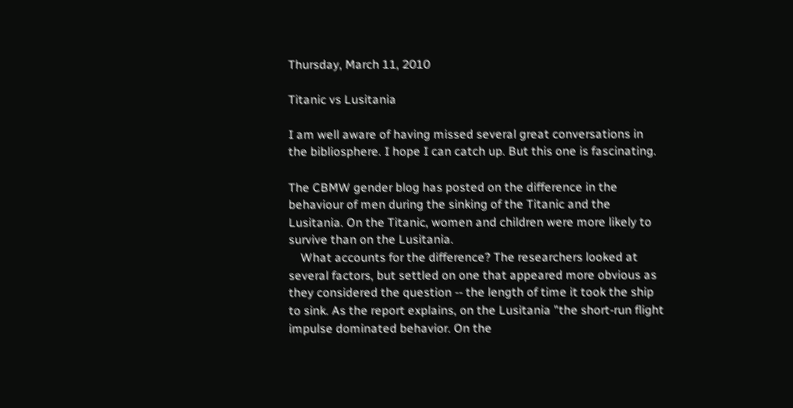Thursday, March 11, 2010

Titanic vs Lusitania

I am well aware of having missed several great conversations in the bibliosphere. I hope I can catch up. But this one is fascinating.

The CBMW gender blog has posted on the difference in the behaviour of men during the sinking of the Titanic and the Lusitania. On the Titanic, women and children were more likely to survive than on the Lusitania.
    What accounts for the difference? The researchers looked at several factors, but settled on one that appeared more obvious as they considered the question -- the length of time it took the ship to sink. As the report explains, on the Lusitania "the short-run flight impulse dominated behavior. On the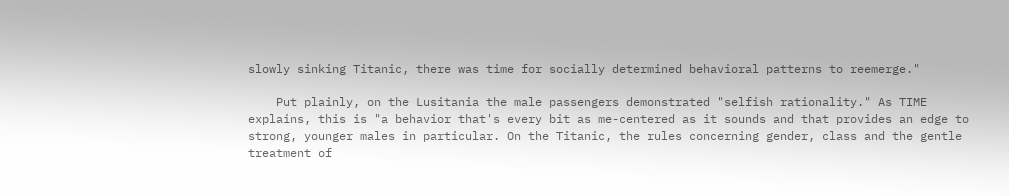slowly sinking Titanic, there was time for socially determined behavioral patterns to reemerge."

    Put plainly, on the Lusitania the male passengers demonstrated "selfish rationality." As TIME explains, this is "a behavior that's every bit as me-centered as it sounds and that provides an edge to strong, younger males in particular. On the Titanic, the rules concerning gender, class and the gentle treatment of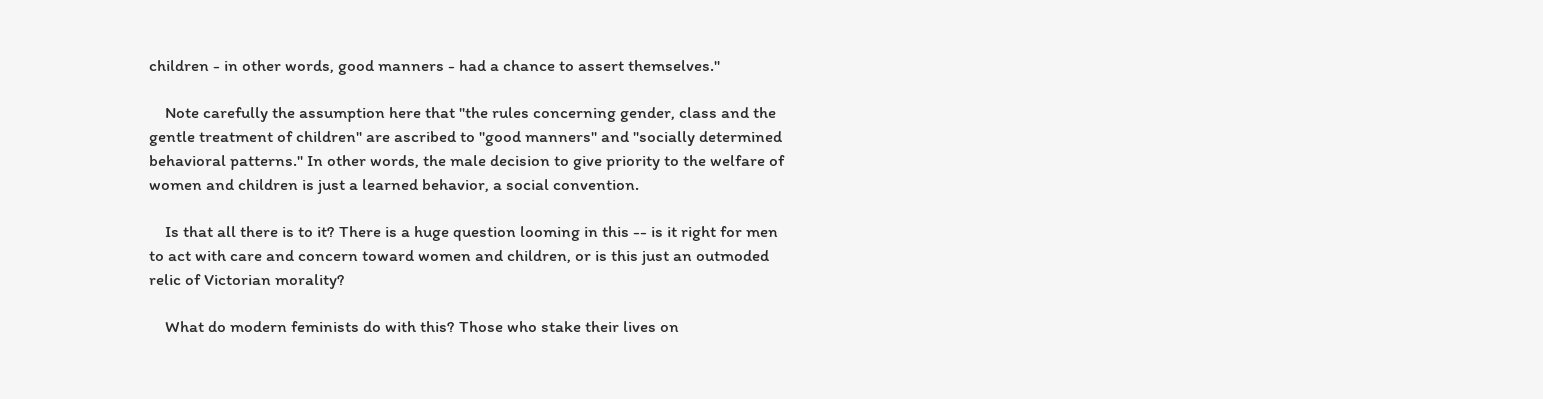children - in other words, good manners - had a chance to assert themselves."

    Note carefully the assumption here that "the rules concerning gender, class and the gentle treatment of children" are ascribed to "good manners" and "socially determined behavioral patterns." In other words, the male decision to give priority to the welfare of women and children is just a learned behavior, a social convention.

    Is that all there is to it? There is a huge question looming in this -- is it right for men to act with care and concern toward women and children, or is this just an outmoded relic of Victorian morality?

    What do modern feminists do with this? Those who stake their lives on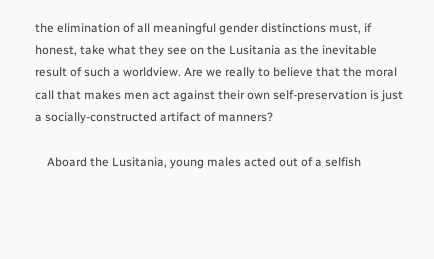the elimination of all meaningful gender distinctions must, if honest, take what they see on the Lusitania as the inevitable result of such a worldview. Are we really to believe that the moral call that makes men act against their own self-preservation is just a socially-constructed artifact of manners?

    Aboard the Lusitania, young males acted out of a selfish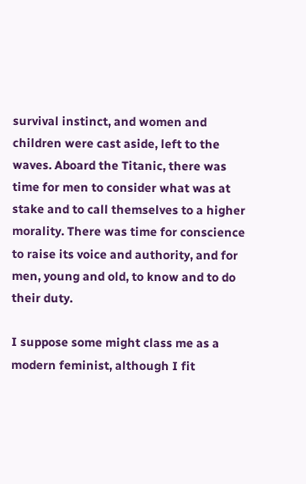survival instinct, and women and children were cast aside, left to the waves. Aboard the Titanic, there was time for men to consider what was at stake and to call themselves to a higher morality. There was time for conscience to raise its voice and authority, and for men, young and old, to know and to do their duty.

I suppose some might class me as a modern feminist, although I fit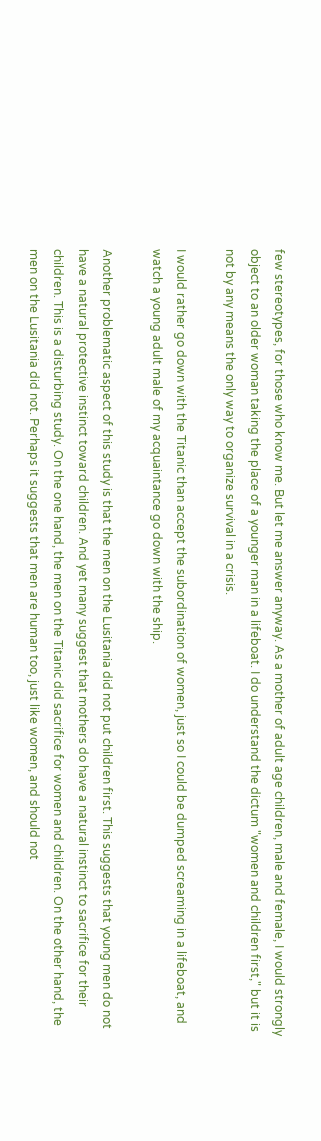few stereotypes, for those who know me. But let me answer anyway. As a mother of adult age children, male and female, I would strongly object to an older woman taking the place of a younger man in a lifeboat. I do understand the dictum "women and children first," but it is not by any means the only way to organize survival in a crisis.

I would rather go down with the Titanic than accept the subordination of women, just so I could be dumped screaming in a lifeboat, and watch a young adult male of my acquaintance go down with the ship.

Another problematic aspect of this study is that the men on the Lusitania did not put children first. This suggests that young men do not have a natural protective instinct toward children. And yet many suggest that mothers do have a natural instinct to sacrifice for their children. This is a disturbing study. On the one hand, the men on the Titanic did sacrifice for women and children. On the other hand, the men on the Lusitania did not. Perhaps it suggests that men are human too, just like women, and should not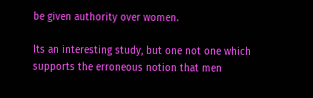be given authority over women.

Its an interesting study, but one not one which supports the erroneous notion that men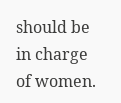should be in charge of women.